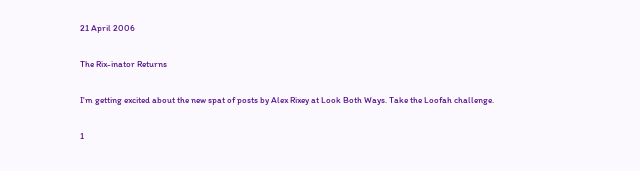21 April 2006

The Rix-inator Returns

I'm getting excited about the new spat of posts by Alex Rixey at Look Both Ways. Take the Loofah challenge.

1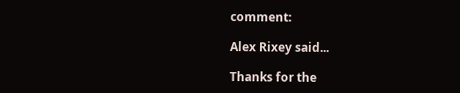comment:

Alex Rixey said...

Thanks for the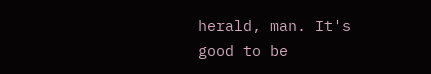herald, man. It's good to be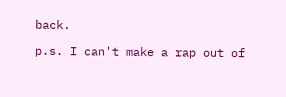back.

p.s. I can't make a rap out of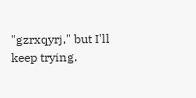"gzrxqyrj," but I'll keep trying.